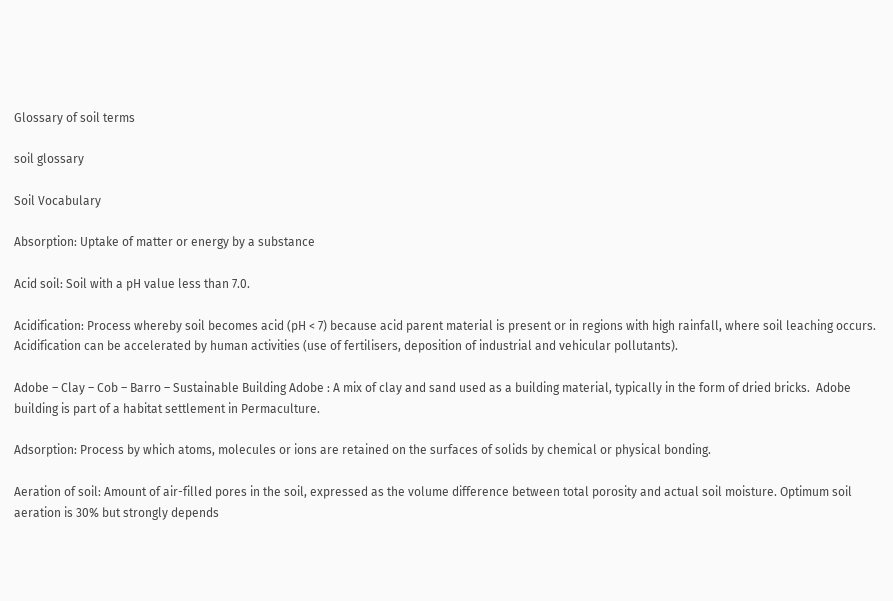Glossary of soil terms

soil glossary

Soil Vocabulary

Absorption: Uptake of matter or energy by a substance

Acid soil: Soil with a pH value less than 7.0.

Acidification: Process whereby soil becomes acid (pH < 7) because acid parent material is present or in regions with high rainfall, where soil leaching occurs. Acidification can be accelerated by human activities (use of fertilisers, deposition of industrial and vehicular pollutants).

Adobe – Clay – Cob – Barro – Sustainable Building Adobe : A mix of clay and sand used as a building material, typically in the form of dried bricks.  Adobe building is part of a habitat settlement in Permaculture.

Adsorption: Process by which atoms, molecules or ions are retained on the surfaces of solids by chemical or physical bonding.

Aeration of soil: Amount of air-filled pores in the soil, expressed as the volume difference between total porosity and actual soil moisture. Optimum soil aeration is 30% but strongly depends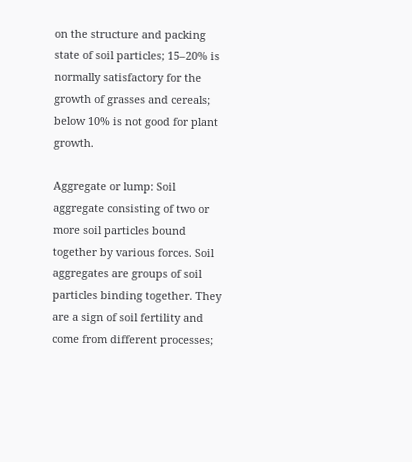on the structure and packing state of soil particles; 15–20% is normally satisfactory for the growth of grasses and cereals; below 10% is not good for plant growth.

Aggregate or lump: Soil aggregate consisting of two or more soil particles bound together by various forces. Soil aggregates are groups of soil particles binding together. They are a sign of soil fertility and come from different processes;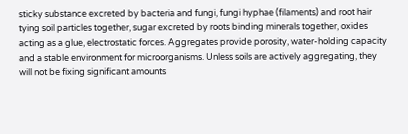sticky substance excreted by bacteria and fungi, fungi hyphae (filaments) and root hair tying soil particles together, sugar excreted by roots binding minerals together, oxides acting as a glue, electrostatic forces. Aggregates provide porosity, water-holding capacity and a stable environment for microorganisms. Unless soils are actively aggregating, they will not be fixing significant amounts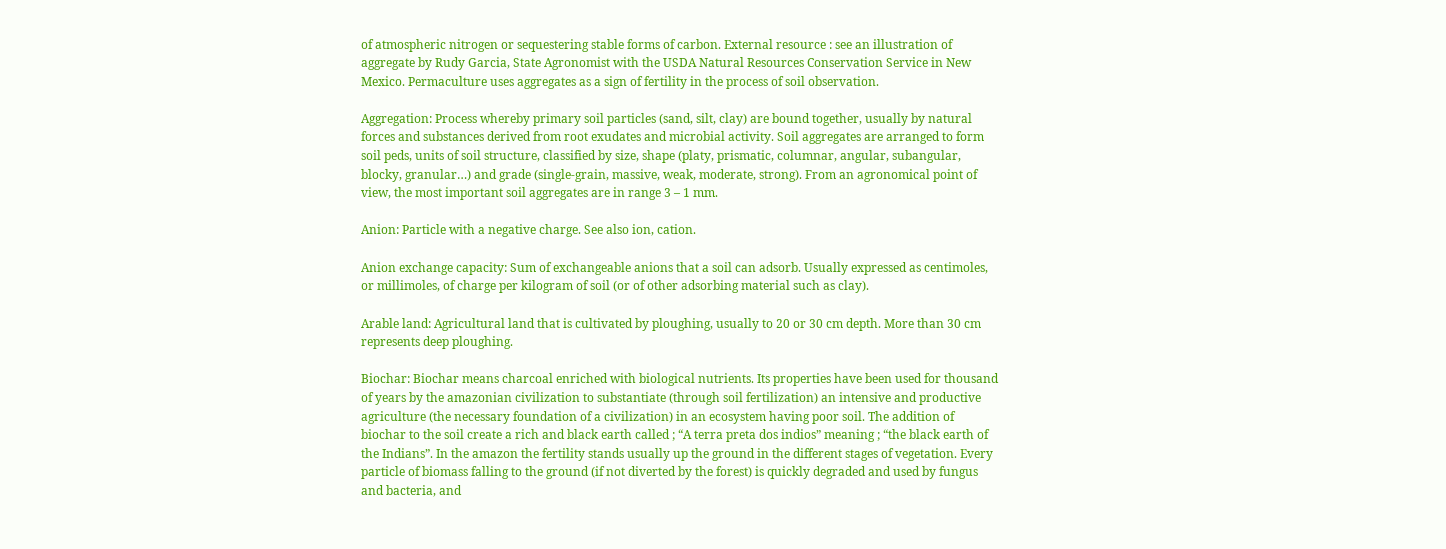of atmospheric nitrogen or sequestering stable forms of carbon. External resource : see an illustration of aggregate by Rudy Garcia, State Agronomist with the USDA Natural Resources Conservation Service in New Mexico. Permaculture uses aggregates as a sign of fertility in the process of soil observation.

Aggregation: Process whereby primary soil particles (sand, silt, clay) are bound together, usually by natural forces and substances derived from root exudates and microbial activity. Soil aggregates are arranged to form soil peds, units of soil structure, classified by size, shape (platy, prismatic, columnar, angular, subangular, blocky, granular…) and grade (single-grain, massive, weak, moderate, strong). From an agronomical point of view, the most important soil aggregates are in range 3 – 1 mm.

Anion: Particle with a negative charge. See also ion, cation.

Anion exchange capacity: Sum of exchangeable anions that a soil can adsorb. Usually expressed as centimoles, or millimoles, of charge per kilogram of soil (or of other adsorbing material such as clay).

Arable land: Agricultural land that is cultivated by ploughing, usually to 20 or 30 cm depth. More than 30 cm represents deep ploughing.

Biochar: Biochar means charcoal enriched with biological nutrients. Its properties have been used for thousand of years by the amazonian civilization to substantiate (through soil fertilization) an intensive and productive agriculture (the necessary foundation of a civilization) in an ecosystem having poor soil. The addition of biochar to the soil create a rich and black earth called ; “A terra preta dos indios” meaning ; “the black earth of the Indians”. In the amazon the fertility stands usually up the ground in the different stages of vegetation. Every particle of biomass falling to the ground (if not diverted by the forest) is quickly degraded and used by fungus and bacteria, and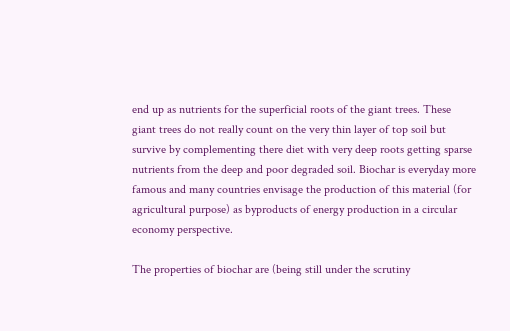end up as nutrients for the superficial roots of the giant trees. These giant trees do not really count on the very thin layer of top soil but survive by complementing there diet with very deep roots getting sparse nutrients from the deep and poor degraded soil. Biochar is everyday more famous and many countries envisage the production of this material (for agricultural purpose) as byproducts of energy production in a circular economy perspective.

The properties of biochar are (being still under the scrutiny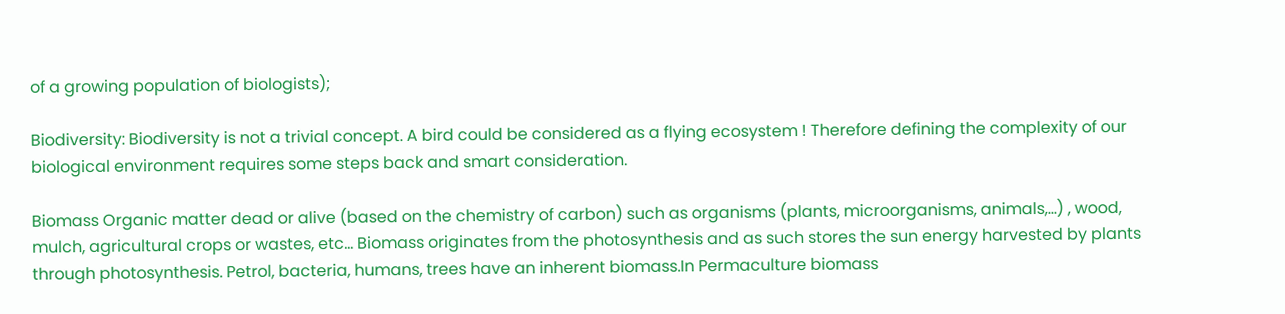of a growing population of biologists);

Biodiversity: Biodiversity is not a trivial concept. A bird could be considered as a flying ecosystem ! Therefore defining the complexity of our biological environment requires some steps back and smart consideration.

Biomass Organic matter dead or alive (based on the chemistry of carbon) such as organisms (plants, microorganisms, animals,…) , wood, mulch, agricultural crops or wastes, etc… Biomass originates from the photosynthesis and as such stores the sun energy harvested by plants through photosynthesis. Petrol, bacteria, humans, trees have an inherent biomass.In Permaculture biomass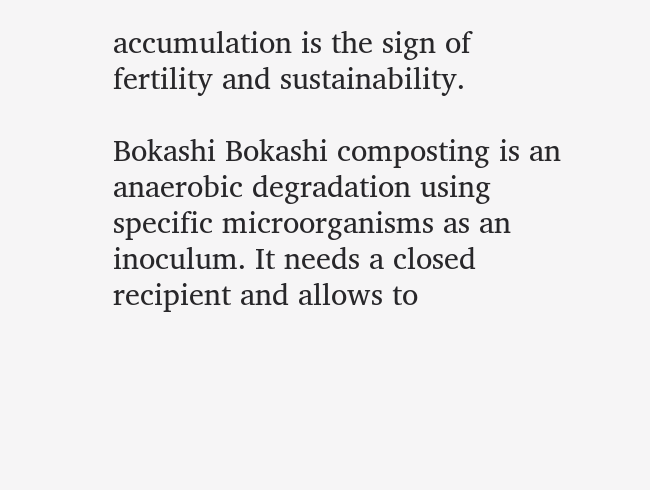accumulation is the sign of fertility and sustainability.

Bokashi Bokashi composting is an anaerobic degradation using specific microorganisms as an inoculum. It needs a closed recipient and allows to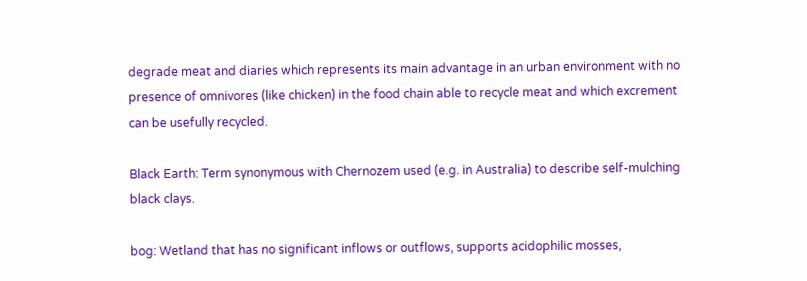degrade meat and diaries which represents its main advantage in an urban environment with no presence of omnivores (like chicken) in the food chain able to recycle meat and which excrement can be usefully recycled.

Black Earth: Term synonymous with Chernozem used (e.g. in Australia) to describe self-mulching black clays.

bog: Wetland that has no significant inflows or outflows, supports acidophilic mosses,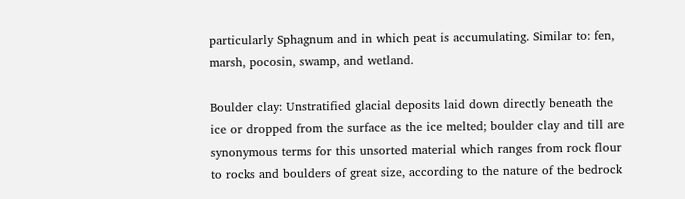particularly Sphagnum and in which peat is accumulating. Similar to: fen, marsh, pocosin, swamp, and wetland.

Boulder clay: Unstratified glacial deposits laid down directly beneath the ice or dropped from the surface as the ice melted; boulder clay and till are synonymous terms for this unsorted material which ranges from rock flour to rocks and boulders of great size, according to the nature of the bedrock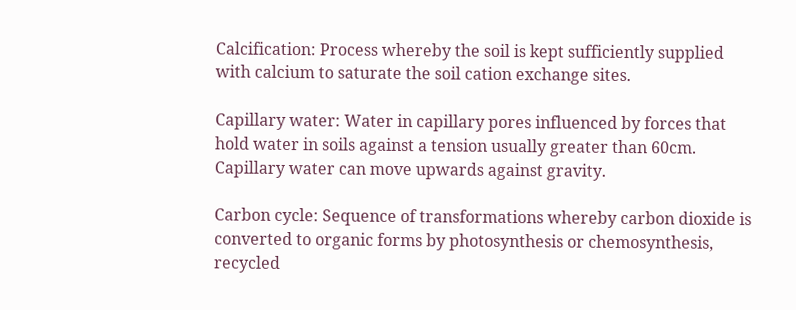Calcification: Process whereby the soil is kept sufficiently supplied with calcium to saturate the soil cation exchange sites.

Capillary water: Water in capillary pores influenced by forces that hold water in soils against a tension usually greater than 60cm. Capillary water can move upwards against gravity.

Carbon cycle: Sequence of transformations whereby carbon dioxide is converted to organic forms by photosynthesis or chemosynthesis, recycled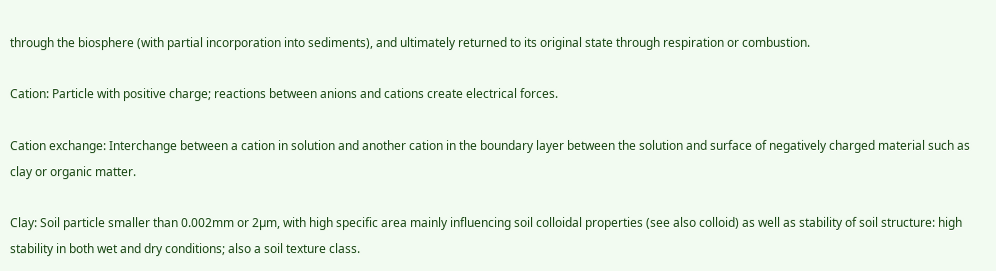through the biosphere (with partial incorporation into sediments), and ultimately returned to its original state through respiration or combustion.

Cation: Particle with positive charge; reactions between anions and cations create electrical forces.

Cation exchange: Interchange between a cation in solution and another cation in the boundary layer between the solution and surface of negatively charged material such as clay or organic matter.

Clay: Soil particle smaller than 0.002mm or 2µm, with high specific area mainly influencing soil colloidal properties (see also colloid) as well as stability of soil structure: high stability in both wet and dry conditions; also a soil texture class.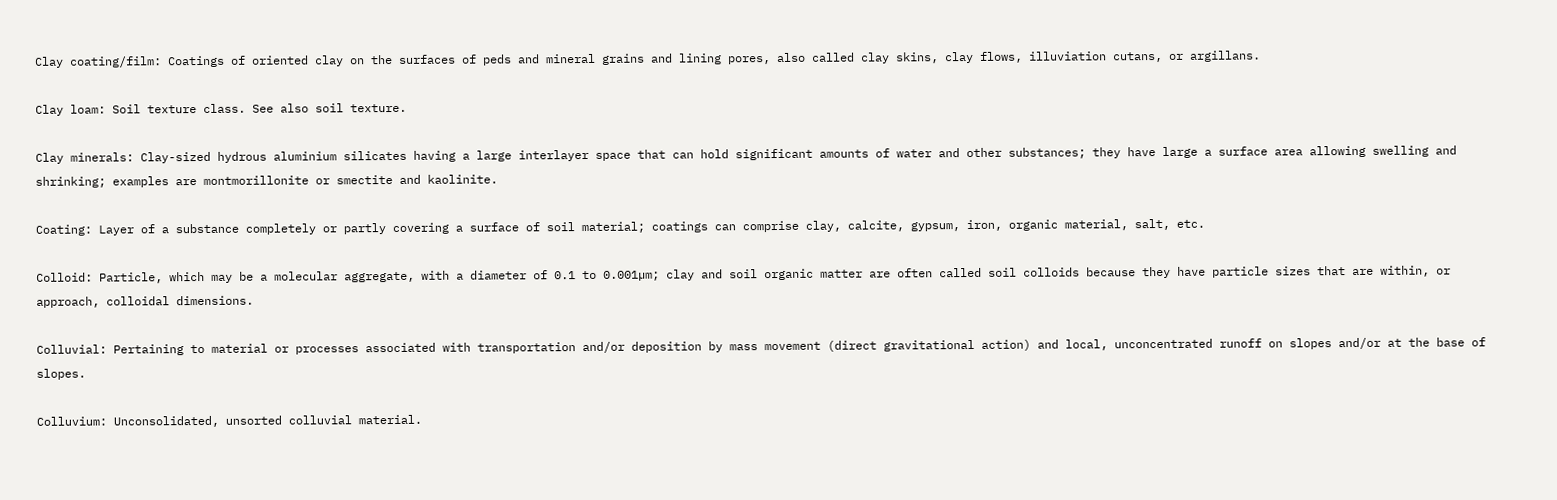Clay coating/film: Coatings of oriented clay on the surfaces of peds and mineral grains and lining pores, also called clay skins, clay flows, illuviation cutans, or argillans.

Clay loam: Soil texture class. See also soil texture.

Clay minerals: Clay-sized hydrous aluminium silicates having a large interlayer space that can hold significant amounts of water and other substances; they have large a surface area allowing swelling and shrinking; examples are montmorillonite or smectite and kaolinite.

Coating: Layer of a substance completely or partly covering a surface of soil material; coatings can comprise clay, calcite, gypsum, iron, organic material, salt, etc.

Colloid: Particle, which may be a molecular aggregate, with a diameter of 0.1 to 0.001µm; clay and soil organic matter are often called soil colloids because they have particle sizes that are within, or approach, colloidal dimensions.

Colluvial: Pertaining to material or processes associated with transportation and/or deposition by mass movement (direct gravitational action) and local, unconcentrated runoff on slopes and/or at the base of slopes.

Colluvium: Unconsolidated, unsorted colluvial material.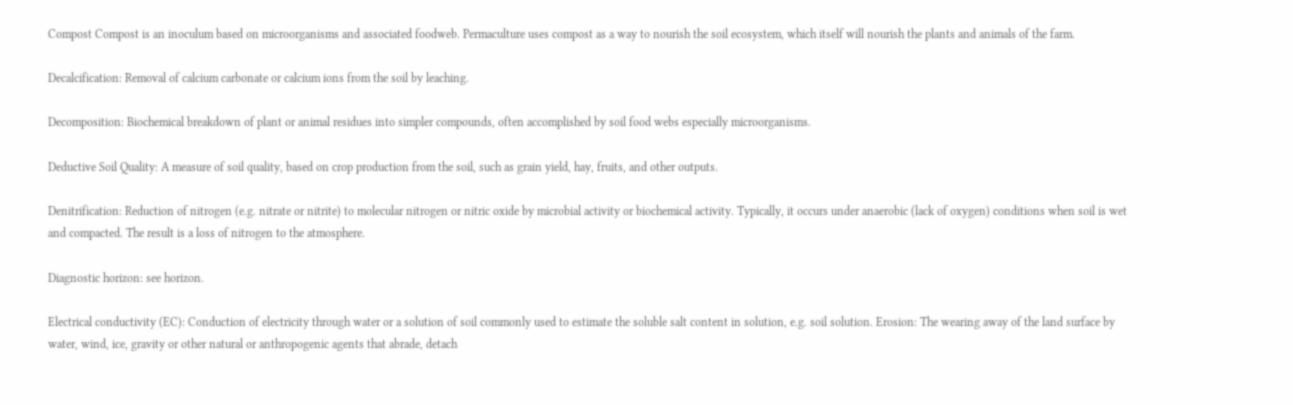Compost Compost is an inoculum based on microorganisms and associated foodweb. Permaculture uses compost as a way to nourish the soil ecosystem, which itself will nourish the plants and animals of the farm.

Decalcification: Removal of calcium carbonate or calcium ions from the soil by leaching.

Decomposition: Biochemical breakdown of plant or animal residues into simpler compounds, often accomplished by soil food webs especially microorganisms.

Deductive Soil Quality: A measure of soil quality, based on crop production from the soil, such as grain yield, hay, fruits, and other outputs.

Denitrification: Reduction of nitrogen (e.g. nitrate or nitrite) to molecular nitrogen or nitric oxide by microbial activity or biochemical activity. Typically, it occurs under anaerobic (lack of oxygen) conditions when soil is wet and compacted. The result is a loss of nitrogen to the atmosphere.

Diagnostic horizon: see horizon.

Electrical conductivity (EC): Conduction of electricity through water or a solution of soil commonly used to estimate the soluble salt content in solution, e.g. soil solution. Erosion: The wearing away of the land surface by water, wind, ice, gravity or other natural or anthropogenic agents that abrade, detach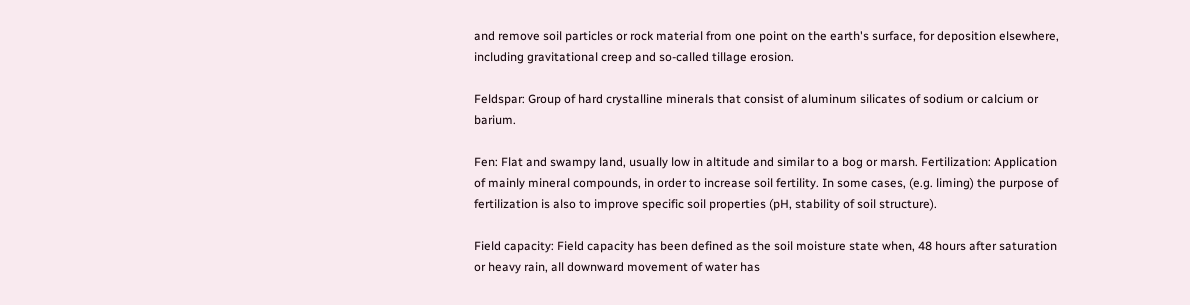and remove soil particles or rock material from one point on the earth's surface, for deposition elsewhere, including gravitational creep and so-called tillage erosion.

Feldspar: Group of hard crystalline minerals that consist of aluminum silicates of sodium or calcium or barium.

Fen: Flat and swampy land, usually low in altitude and similar to a bog or marsh. Fertilization: Application of mainly mineral compounds, in order to increase soil fertility. In some cases, (e.g. liming) the purpose of fertilization is also to improve specific soil properties (pH, stability of soil structure).

Field capacity: Field capacity has been defined as the soil moisture state when, 48 hours after saturation or heavy rain, all downward movement of water has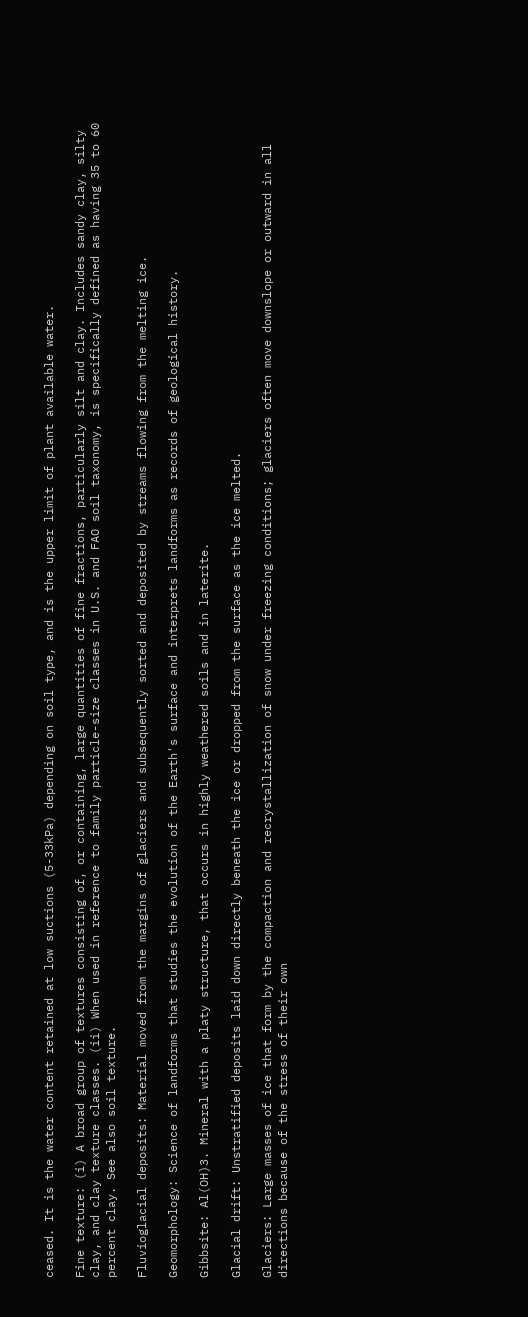ceased. It is the water content retained at low suctions (5-33kPa) depending on soil type, and is the upper limit of plant available water.

Fine texture: (i) A broad group of textures consisting of, or containing, large quantities of fine fractions, particularly silt and clay. Includes sandy clay, silty clay, and clay texture classes. (ii) When used in reference to family particle-size classes in U.S. and FAO soil taxonomy, is specifically defined as having 35 to 60 percent clay. See also soil texture.

Fluvioglacial deposits: Material moved from the margins of glaciers and subsequently sorted and deposited by streams flowing from the melting ice.

Geomorphology: Science of landforms that studies the evolution of the Earth's surface and interprets landforms as records of geological history.

Gibbsite: Al(OH)3. Mineral with a platy structure, that occurs in highly weathered soils and in laterite.

Glacial drift: Unstratified deposits laid down directly beneath the ice or dropped from the surface as the ice melted.

Glaciers: Large masses of ice that form by the compaction and recrystallization of snow under freezing conditions; glaciers often move downslope or outward in all directions because of the stress of their own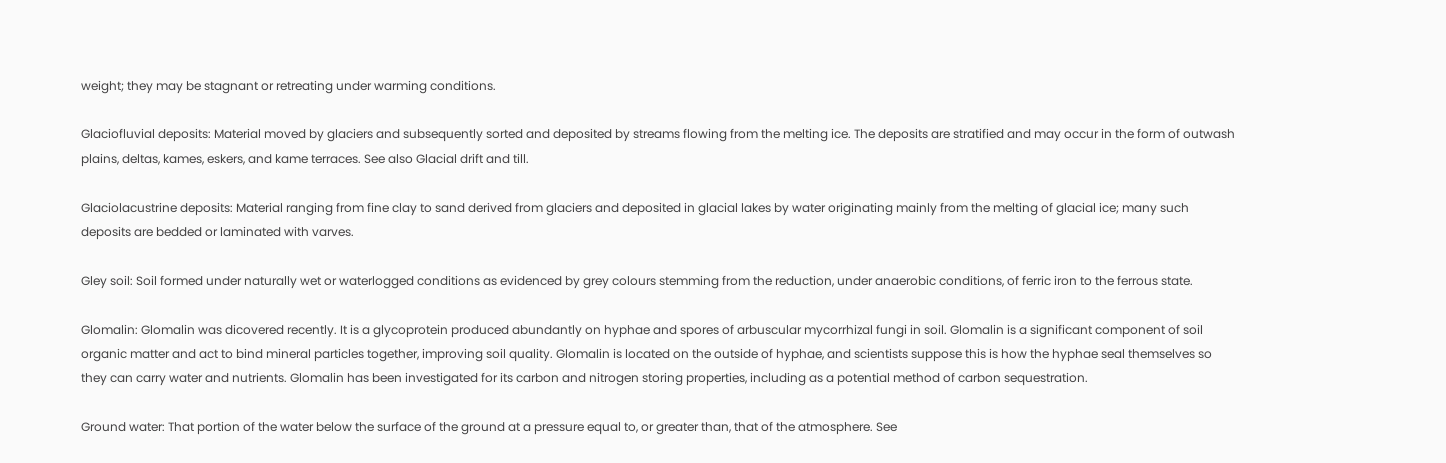weight; they may be stagnant or retreating under warming conditions.

Glaciofluvial deposits: Material moved by glaciers and subsequently sorted and deposited by streams flowing from the melting ice. The deposits are stratified and may occur in the form of outwash plains, deltas, kames, eskers, and kame terraces. See also Glacial drift and till.

Glaciolacustrine deposits: Material ranging from fine clay to sand derived from glaciers and deposited in glacial lakes by water originating mainly from the melting of glacial ice; many such deposits are bedded or laminated with varves.

Gley soil: Soil formed under naturally wet or waterlogged conditions as evidenced by grey colours stemming from the reduction, under anaerobic conditions, of ferric iron to the ferrous state.

Glomalin: Glomalin was dicovered recently. It is a glycoprotein produced abundantly on hyphae and spores of arbuscular mycorrhizal fungi in soil. Glomalin is a significant component of soil organic matter and act to bind mineral particles together, improving soil quality. Glomalin is located on the outside of hyphae, and scientists suppose this is how the hyphae seal themselves so they can carry water and nutrients. Glomalin has been investigated for its carbon and nitrogen storing properties, including as a potential method of carbon sequestration.

Ground water: That portion of the water below the surface of the ground at a pressure equal to, or greater than, that of the atmosphere. See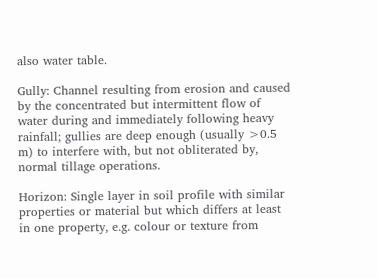also water table.

Gully: Channel resulting from erosion and caused by the concentrated but intermittent flow of water during and immediately following heavy rainfall; gullies are deep enough (usually >0.5 m) to interfere with, but not obliterated by, normal tillage operations.

Horizon: Single layer in soil profile with similar properties or material but which differs at least in one property, e.g. colour or texture from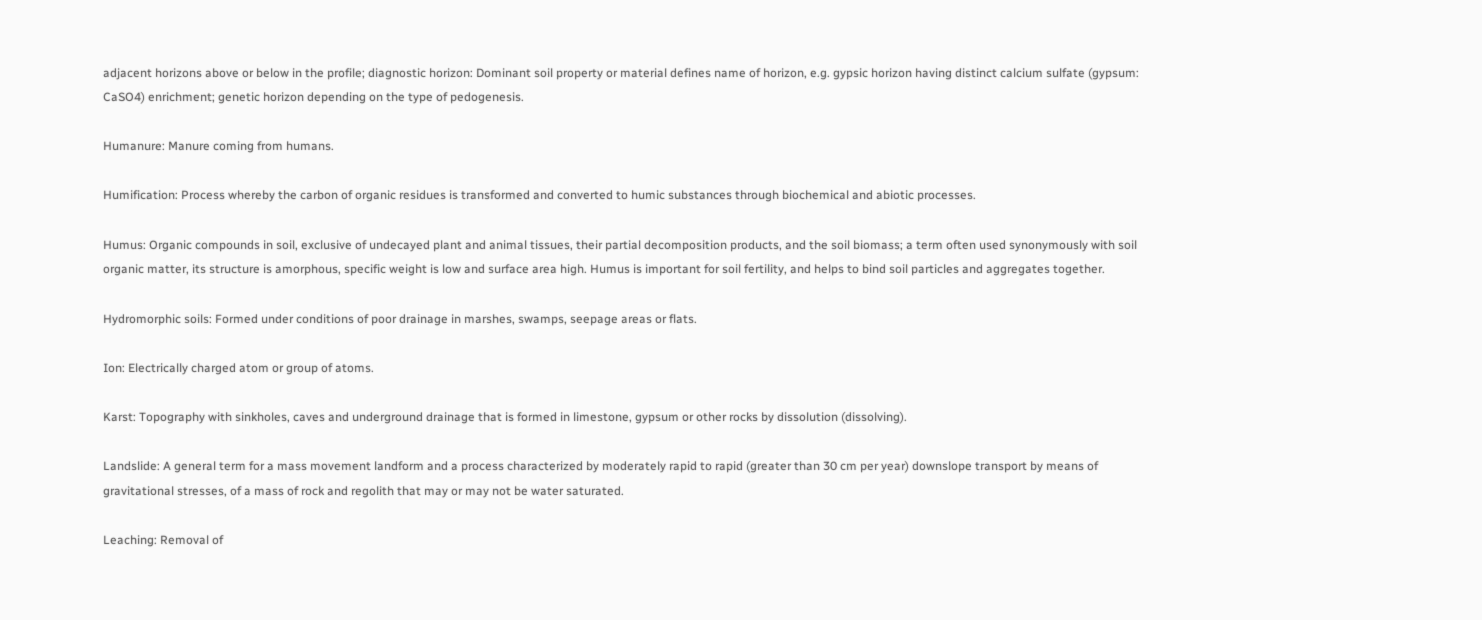adjacent horizons above or below in the profile; diagnostic horizon: Dominant soil property or material defines name of horizon, e.g. gypsic horizon having distinct calcium sulfate (gypsum: CaSO4) enrichment; genetic horizon depending on the type of pedogenesis.

Humanure: Manure coming from humans.

Humification: Process whereby the carbon of organic residues is transformed and converted to humic substances through biochemical and abiotic processes.

Humus: Organic compounds in soil, exclusive of undecayed plant and animal tissues, their partial decomposition products, and the soil biomass; a term often used synonymously with soil organic matter, its structure is amorphous, specific weight is low and surface area high. Humus is important for soil fertility, and helps to bind soil particles and aggregates together.

Hydromorphic soils: Formed under conditions of poor drainage in marshes, swamps, seepage areas or flats.

Ion: Electrically charged atom or group of atoms.

Karst: Topography with sinkholes, caves and underground drainage that is formed in limestone, gypsum or other rocks by dissolution (dissolving).

Landslide: A general term for a mass movement landform and a process characterized by moderately rapid to rapid (greater than 30 cm per year) downslope transport by means of gravitational stresses, of a mass of rock and regolith that may or may not be water saturated.

Leaching: Removal of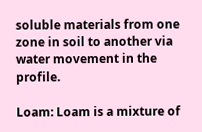soluble materials from one zone in soil to another via water movement in the profile.

Loam: Loam is a mixture of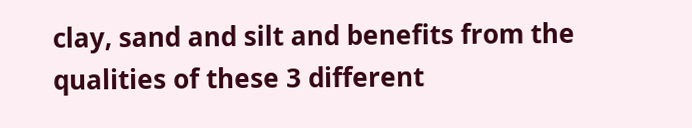clay, sand and silt and benefits from the qualities of these 3 different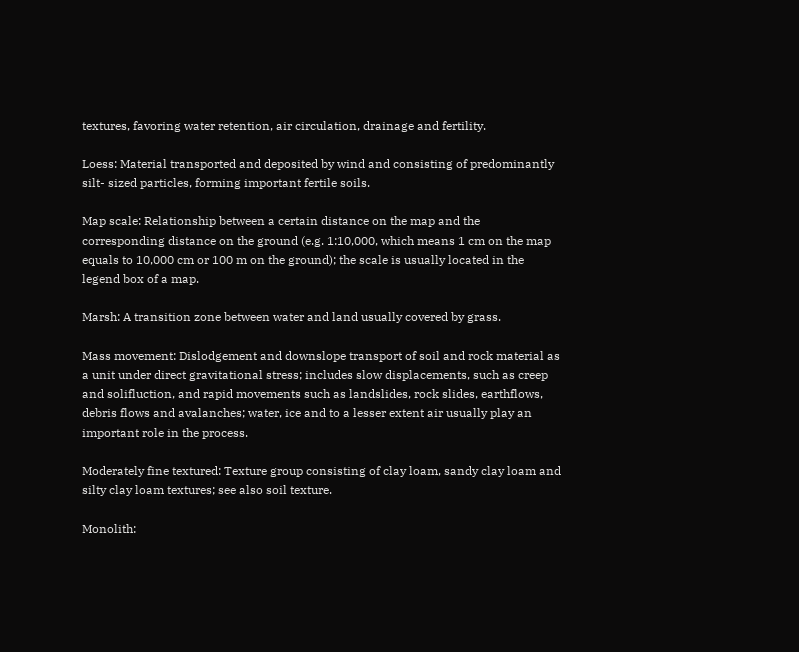textures, favoring water retention, air circulation, drainage and fertility.

Loess: Material transported and deposited by wind and consisting of predominantly silt- sized particles, forming important fertile soils.

Map scale: Relationship between a certain distance on the map and the corresponding distance on the ground (e.g. 1:10,000, which means 1 cm on the map equals to 10,000 cm or 100 m on the ground); the scale is usually located in the legend box of a map.

Marsh: A transition zone between water and land usually covered by grass.

Mass movement: Dislodgement and downslope transport of soil and rock material as a unit under direct gravitational stress; includes slow displacements, such as creep and solifluction, and rapid movements such as landslides, rock slides, earthflows, debris flows and avalanches; water, ice and to a lesser extent air usually play an important role in the process.

Moderately fine textured: Texture group consisting of clay loam, sandy clay loam and silty clay loam textures; see also soil texture.

Monolith: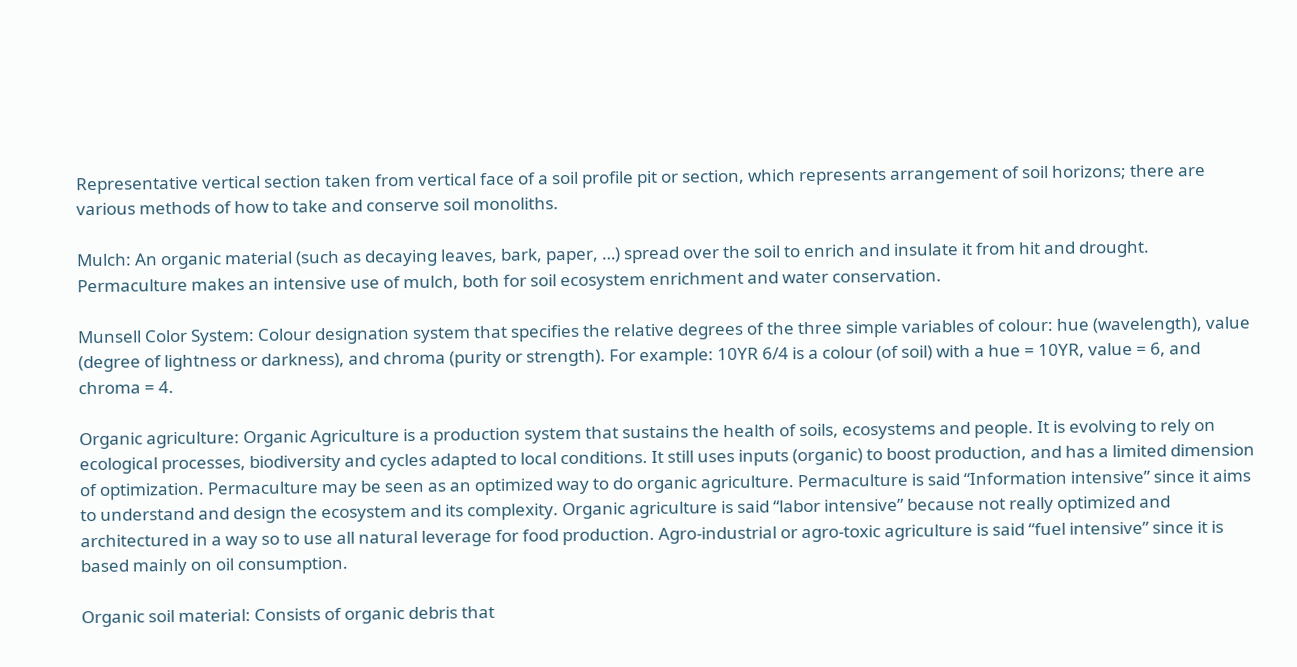Representative vertical section taken from vertical face of a soil profile pit or section, which represents arrangement of soil horizons; there are various methods of how to take and conserve soil monoliths.

Mulch: An organic material (such as decaying leaves, bark, paper, …) spread over the soil to enrich and insulate it from hit and drought. Permaculture makes an intensive use of mulch, both for soil ecosystem enrichment and water conservation.

Munsell Color System: Colour designation system that specifies the relative degrees of the three simple variables of colour: hue (wavelength), value (degree of lightness or darkness), and chroma (purity or strength). For example: 10YR 6/4 is a colour (of soil) with a hue = 10YR, value = 6, and chroma = 4.

Organic agriculture: Organic Agriculture is a production system that sustains the health of soils, ecosystems and people. It is evolving to rely on ecological processes, biodiversity and cycles adapted to local conditions. It still uses inputs (organic) to boost production, and has a limited dimension of optimization. Permaculture may be seen as an optimized way to do organic agriculture. Permaculture is said “Information intensive” since it aims to understand and design the ecosystem and its complexity. Organic agriculture is said “labor intensive” because not really optimized and architectured in a way so to use all natural leverage for food production. Agro-industrial or agro-toxic agriculture is said “fuel intensive” since it is based mainly on oil consumption.

Organic soil material: Consists of organic debris that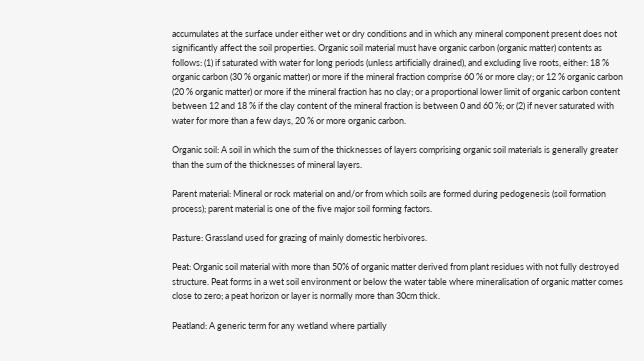accumulates at the surface under either wet or dry conditions and in which any mineral component present does not significantly affect the soil properties. Organic soil material must have organic carbon (organic matter) contents as follows: (1) if saturated with water for long periods (unless artificially drained), and excluding live roots, either: 18 % organic carbon (30 % organic matter) or more if the mineral fraction comprise 60 % or more clay; or 12 % organic carbon (20 % organic matter) or more if the mineral fraction has no clay; or a proportional lower limit of organic carbon content between 12 and 18 % if the clay content of the mineral fraction is between 0 and 60 %; or (2) if never saturated with water for more than a few days, 20 % or more organic carbon.

Organic soil: A soil in which the sum of the thicknesses of layers comprising organic soil materials is generally greater than the sum of the thicknesses of mineral layers.

Parent material: Mineral or rock material on and/or from which soils are formed during pedogenesis (soil formation process); parent material is one of the five major soil forming factors.

Pasture: Grassland used for grazing of mainly domestic herbivores.

Peat: Organic soil material with more than 50% of organic matter derived from plant residues with not fully destroyed structure. Peat forms in a wet soil environment or below the water table where mineralisation of organic matter comes close to zero; a peat horizon or layer is normally more than 30cm thick.

Peatland: A generic term for any wetland where partially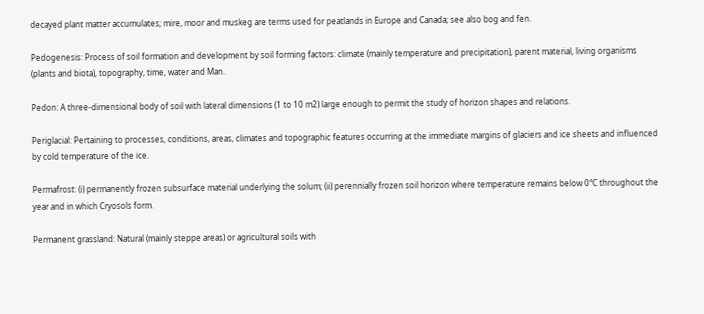decayed plant matter accumulates; mire, moor and muskeg are terms used for peatlands in Europe and Canada; see also bog and fen.

Pedogenesis: Process of soil formation and development by soil forming factors: climate (mainly temperature and precipitation), parent material, living organisms (plants and biota), topography, time, water and Man.

Pedon: A three-dimensional body of soil with lateral dimensions (1 to 10 m2) large enough to permit the study of horizon shapes and relations.

Periglacial: Pertaining to processes, conditions, areas, climates and topographic features occurring at the immediate margins of glaciers and ice sheets and influenced by cold temperature of the ice.

Permafrost: (i) permanently frozen subsurface material underlying the solum; (ii) perennially frozen soil horizon where temperature remains below 0°C throughout the year and in which Cryosols form.

Permanent grassland: Natural (mainly steppe areas) or agricultural soils with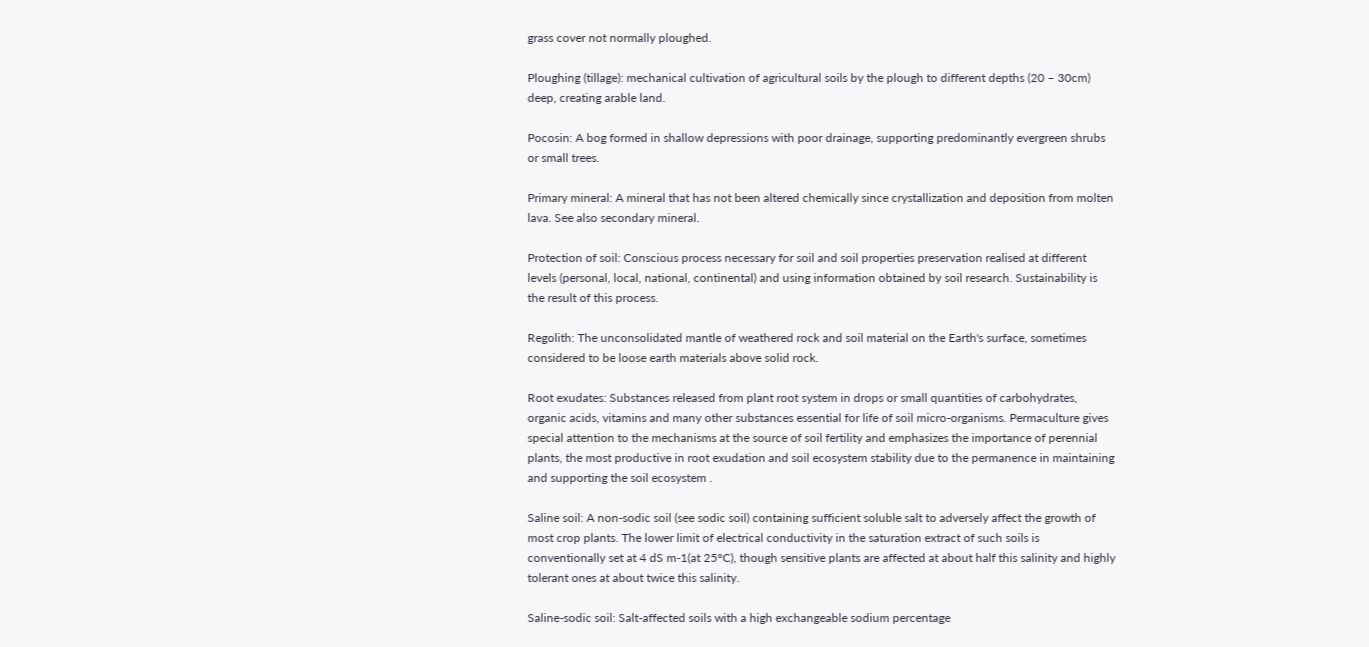grass cover not normally ploughed.

Ploughing (tillage): mechanical cultivation of agricultural soils by the plough to different depths (20 – 30cm) deep, creating arable land.

Pocosin: A bog formed in shallow depressions with poor drainage, supporting predominantly evergreen shrubs or small trees.

Primary mineral: A mineral that has not been altered chemically since crystallization and deposition from molten lava. See also secondary mineral.

Protection of soil: Conscious process necessary for soil and soil properties preservation realised at different levels (personal, local, national, continental) and using information obtained by soil research. Sustainability is the result of this process.

Regolith: The unconsolidated mantle of weathered rock and soil material on the Earth's surface, sometimes considered to be loose earth materials above solid rock.

Root exudates: Substances released from plant root system in drops or small quantities of carbohydrates, organic acids, vitamins and many other substances essential for life of soil micro-organisms. Permaculture gives special attention to the mechanisms at the source of soil fertility and emphasizes the importance of perennial plants, the most productive in root exudation and soil ecosystem stability due to the permanence in maintaining and supporting the soil ecosystem .

Saline soil: A non-sodic soil (see sodic soil) containing sufficient soluble salt to adversely affect the growth of most crop plants. The lower limit of electrical conductivity in the saturation extract of such soils is conventionally set at 4 dS m-1(at 25°C), though sensitive plants are affected at about half this salinity and highly tolerant ones at about twice this salinity.

Saline-sodic soil: Salt-affected soils with a high exchangeable sodium percentage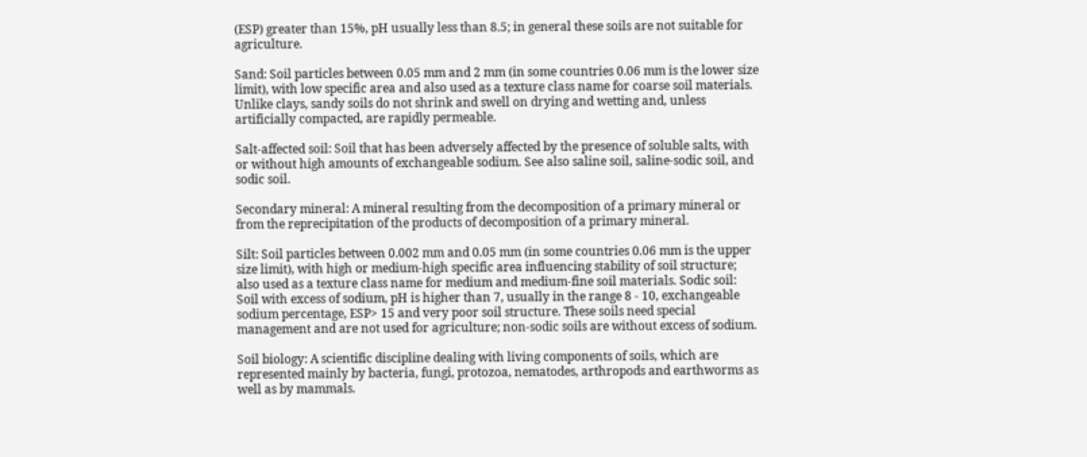(ESP) greater than 15%, pH usually less than 8.5; in general these soils are not suitable for agriculture.

Sand: Soil particles between 0.05 mm and 2 mm (in some countries 0.06 mm is the lower size limit), with low specific area and also used as a texture class name for coarse soil materials. Unlike clays, sandy soils do not shrink and swell on drying and wetting and, unless artificially compacted, are rapidly permeable.

Salt-affected soil: Soil that has been adversely affected by the presence of soluble salts, with or without high amounts of exchangeable sodium. See also saline soil, saline-sodic soil, and sodic soil.

Secondary mineral: A mineral resulting from the decomposition of a primary mineral or from the reprecipitation of the products of decomposition of a primary mineral.

Silt: Soil particles between 0.002 mm and 0.05 mm (in some countries 0.06 mm is the upper size limit), with high or medium-high specific area influencing stability of soil structure; also used as a texture class name for medium and medium-fine soil materials. Sodic soil: Soil with excess of sodium, pH is higher than 7, usually in the range 8 - 10, exchangeable sodium percentage, ESP> 15 and very poor soil structure. These soils need special management and are not used for agriculture; non-sodic soils are without excess of sodium.

Soil biology: A scientific discipline dealing with living components of soils, which are represented mainly by bacteria, fungi, protozoa, nematodes, arthropods and earthworms as well as by mammals.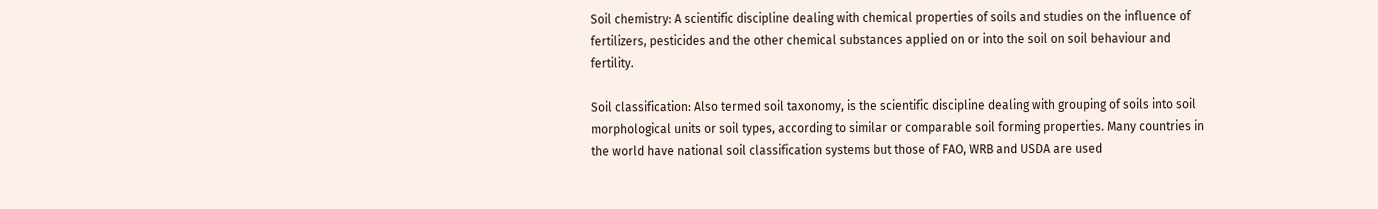Soil chemistry: A scientific discipline dealing with chemical properties of soils and studies on the influence of fertilizers, pesticides and the other chemical substances applied on or into the soil on soil behaviour and fertility.

Soil classification: Also termed soil taxonomy, is the scientific discipline dealing with grouping of soils into soil morphological units or soil types, according to similar or comparable soil forming properties. Many countries in the world have national soil classification systems but those of FAO, WRB and USDA are used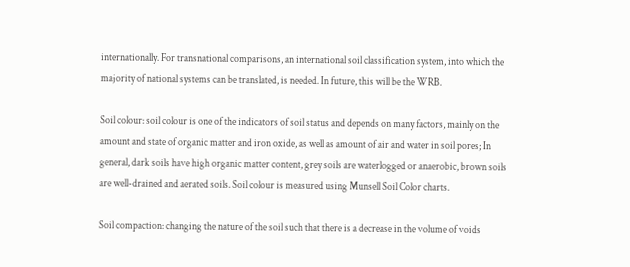internationally. For transnational comparisons, an international soil classification system, into which the majority of national systems can be translated, is needed. In future, this will be the WRB.

Soil colour: soil colour is one of the indicators of soil status and depends on many factors, mainly on the amount and state of organic matter and iron oxide, as well as amount of air and water in soil pores; In general, dark soils have high organic matter content, grey soils are waterlogged or anaerobic, brown soils are well-drained and aerated soils. Soil colour is measured using Munsell Soil Color charts.

Soil compaction: changing the nature of the soil such that there is a decrease in the volume of voids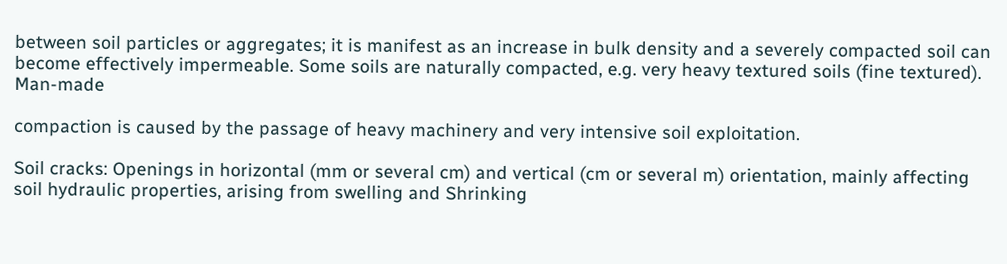between soil particles or aggregates; it is manifest as an increase in bulk density and a severely compacted soil can become effectively impermeable. Some soils are naturally compacted, e.g. very heavy textured soils (fine textured). Man-made

compaction is caused by the passage of heavy machinery and very intensive soil exploitation.

Soil cracks: Openings in horizontal (mm or several cm) and vertical (cm or several m) orientation, mainly affecting soil hydraulic properties, arising from swelling and Shrinking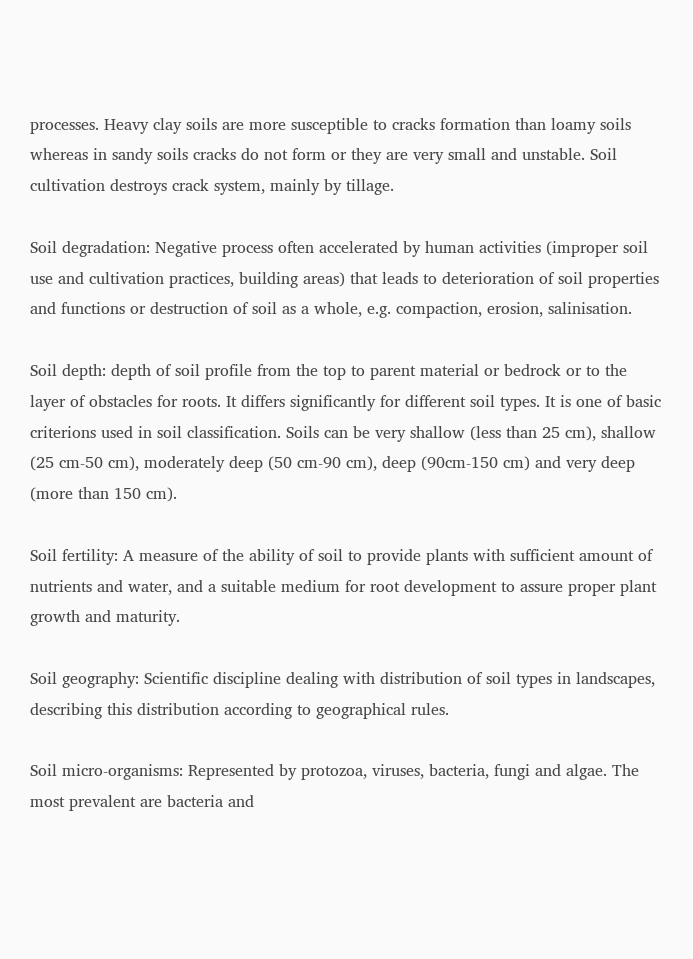processes. Heavy clay soils are more susceptible to cracks formation than loamy soils whereas in sandy soils cracks do not form or they are very small and unstable. Soil cultivation destroys crack system, mainly by tillage.

Soil degradation: Negative process often accelerated by human activities (improper soil use and cultivation practices, building areas) that leads to deterioration of soil properties and functions or destruction of soil as a whole, e.g. compaction, erosion, salinisation.

Soil depth: depth of soil profile from the top to parent material or bedrock or to the layer of obstacles for roots. It differs significantly for different soil types. It is one of basic criterions used in soil classification. Soils can be very shallow (less than 25 cm), shallow (25 cm-50 cm), moderately deep (50 cm-90 cm), deep (90cm-150 cm) and very deep (more than 150 cm).

Soil fertility: A measure of the ability of soil to provide plants with sufficient amount of nutrients and water, and a suitable medium for root development to assure proper plant growth and maturity.

Soil geography: Scientific discipline dealing with distribution of soil types in landscapes, describing this distribution according to geographical rules.

Soil micro-organisms: Represented by protozoa, viruses, bacteria, fungi and algae. The most prevalent are bacteria and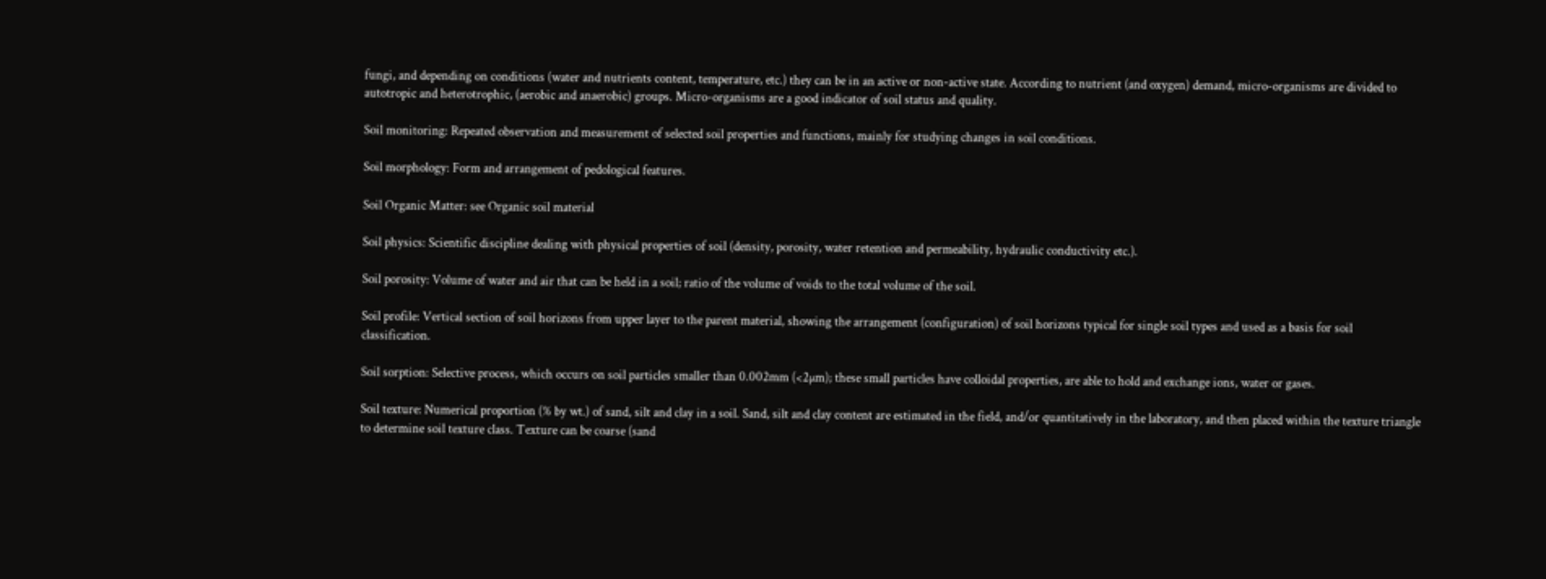fungi, and depending on conditions (water and nutrients content, temperature, etc.) they can be in an active or non-active state. According to nutrient (and oxygen) demand, micro-organisms are divided to autotropic and heterotrophic, (aerobic and anaerobic) groups. Micro-organisms are a good indicator of soil status and quality.

Soil monitoring: Repeated observation and measurement of selected soil properties and functions, mainly for studying changes in soil conditions.

Soil morphology: Form and arrangement of pedological features.

Soil Organic Matter: see Organic soil material

Soil physics: Scientific discipline dealing with physical properties of soil (density, porosity, water retention and permeability, hydraulic conductivity etc.).

Soil porosity: Volume of water and air that can be held in a soil; ratio of the volume of voids to the total volume of the soil.

Soil profile: Vertical section of soil horizons from upper layer to the parent material, showing the arrangement (configuration) of soil horizons typical for single soil types and used as a basis for soil classification.

Soil sorption: Selective process, which occurs on soil particles smaller than 0.002mm (<2µm); these small particles have colloidal properties, are able to hold and exchange ions, water or gases.

Soil texture: Numerical proportion (% by wt.) of sand, silt and clay in a soil. Sand, silt and clay content are estimated in the field, and/or quantitatively in the laboratory, and then placed within the texture triangle to determine soil texture class. Texture can be coarse (sand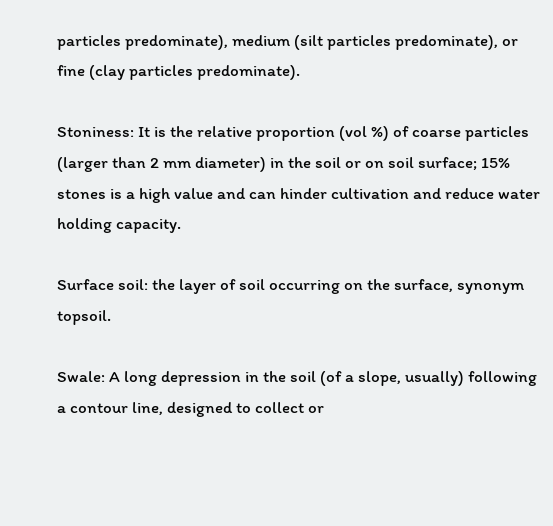particles predominate), medium (silt particles predominate), or fine (clay particles predominate).

Stoniness: It is the relative proportion (vol %) of coarse particles (larger than 2 mm diameter) in the soil or on soil surface; 15% stones is a high value and can hinder cultivation and reduce water holding capacity.

Surface soil: the layer of soil occurring on the surface, synonym topsoil.

Swale: A long depression in the soil (of a slope, usually) following a contour line, designed to collect or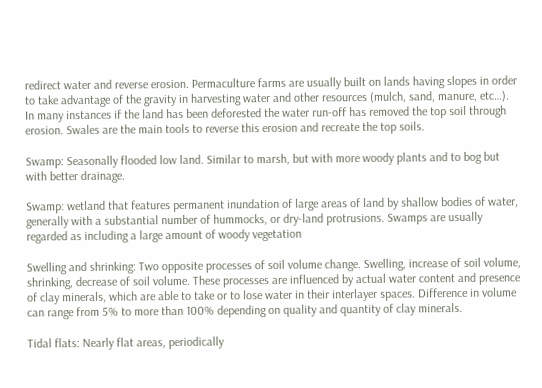redirect water and reverse erosion. Permaculture farms are usually built on lands having slopes in order to take advantage of the gravity in harvesting water and other resources (mulch, sand, manure, etc…). In many instances if the land has been deforested the water run-off has removed the top soil through erosion. Swales are the main tools to reverse this erosion and recreate the top soils.

Swamp: Seasonally flooded low land. Similar to marsh, but with more woody plants and to bog but with better drainage.

Swamp: wetland that features permanent inundation of large areas of land by shallow bodies of water, generally with a substantial number of hummocks, or dry-land protrusions. Swamps are usually regarded as including a large amount of woody vegetation

Swelling and shrinking: Two opposite processes of soil volume change. Swelling, increase of soil volume, shrinking, decrease of soil volume. These processes are influenced by actual water content and presence of clay minerals, which are able to take or to lose water in their interlayer spaces. Difference in volume can range from 5% to more than 100% depending on quality and quantity of clay minerals.

Tidal flats: Nearly flat areas, periodically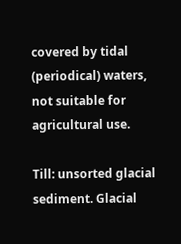covered by tidal (periodical) waters, not suitable for agricultural use.

Till: unsorted glacial sediment. Glacial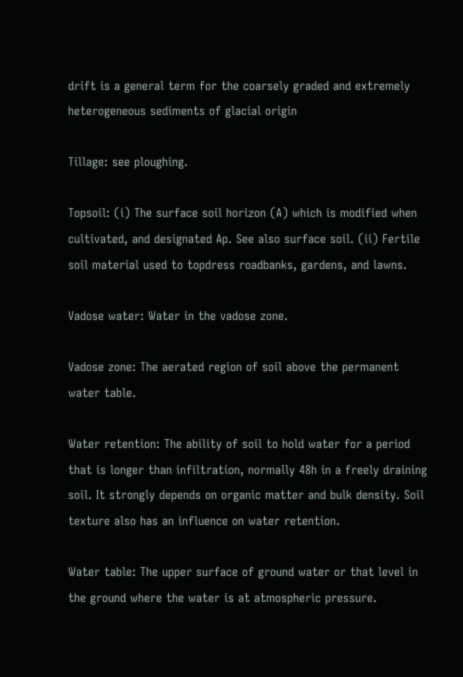drift is a general term for the coarsely graded and extremely heterogeneous sediments of glacial origin

Tillage: see ploughing.

Topsoil: (i) The surface soil horizon (A) which is modified when cultivated, and designated Ap. See also surface soil. (ii) Fertile soil material used to topdress roadbanks, gardens, and lawns.

Vadose water: Water in the vadose zone.

Vadose zone: The aerated region of soil above the permanent water table.

Water retention: The ability of soil to hold water for a period that is longer than infiltration, normally 48h in a freely draining soil. It strongly depends on organic matter and bulk density. Soil texture also has an influence on water retention.

Water table: The upper surface of ground water or that level in the ground where the water is at atmospheric pressure.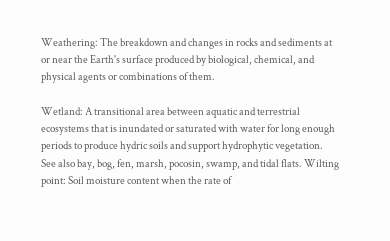Weathering: The breakdown and changes in rocks and sediments at or near the Earth's surface produced by biological, chemical, and physical agents or combinations of them.

Wetland: A transitional area between aquatic and terrestrial ecosystems that is inundated or saturated with water for long enough periods to produce hydric soils and support hydrophytic vegetation. See also bay, bog, fen, marsh, pocosin, swamp, and tidal flats. Wilting point: Soil moisture content when the rate of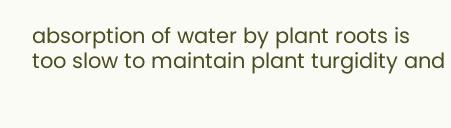absorption of water by plant roots is too slow to maintain plant turgidity and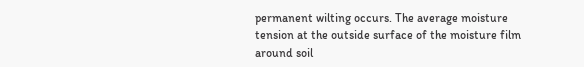permanent wilting occurs. The average moisture tension at the outside surface of the moisture film around soil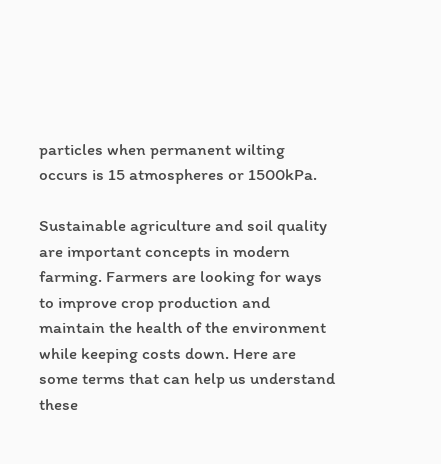particles when permanent wilting occurs is 15 atmospheres or 1500kPa.

Sustainable agriculture and soil quality are important concepts in modern farming. Farmers are looking for ways to improve crop production and maintain the health of the environment while keeping costs down. Here are some terms that can help us understand these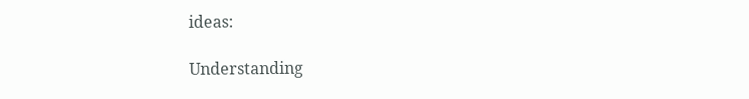ideas:

Understanding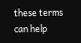these terms can help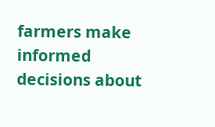farmers make informed decisions about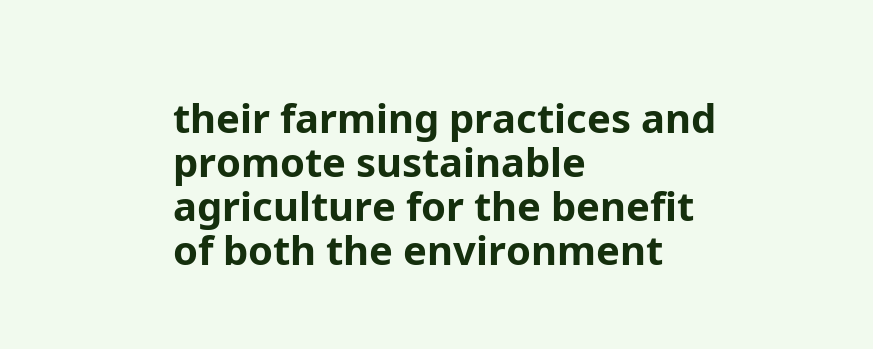their farming practices and promote sustainable agriculture for the benefit of both the environment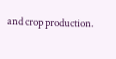and crop production.